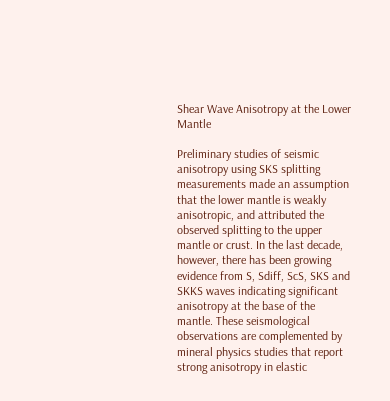Shear Wave Anisotropy at the Lower Mantle

Preliminary studies of seismic anisotropy using SKS splitting measurements made an assumption that the lower mantle is weakly anisotropic, and attributed the observed splitting to the upper mantle or crust. In the last decade, however, there has been growing evidence from S, Sdiff, ScS, SKS and SKKS waves indicating significant anisotropy at the base of the mantle. These seismological observations are complemented by mineral physics studies that report strong anisotropy in elastic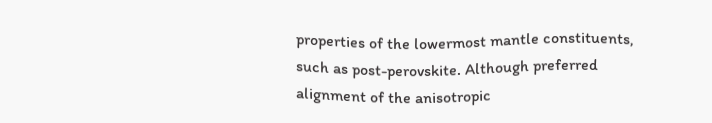properties of the lowermost mantle constituents, such as post-perovskite. Although preferred alignment of the anisotropic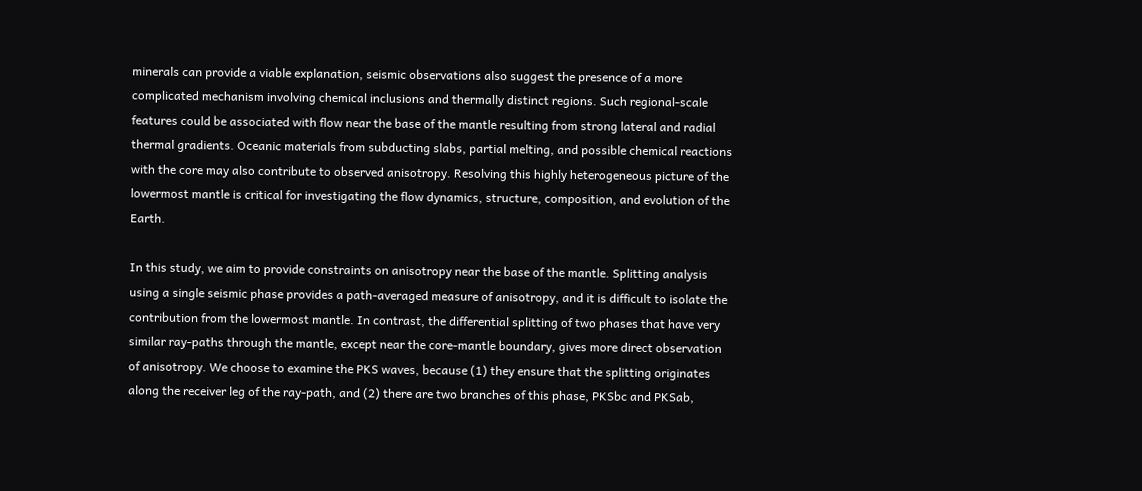minerals can provide a viable explanation, seismic observations also suggest the presence of a more complicated mechanism involving chemical inclusions and thermally distinct regions. Such regional-scale features could be associated with flow near the base of the mantle resulting from strong lateral and radial thermal gradients. Oceanic materials from subducting slabs, partial melting, and possible chemical reactions with the core may also contribute to observed anisotropy. Resolving this highly heterogeneous picture of the lowermost mantle is critical for investigating the flow dynamics, structure, composition, and evolution of the Earth.

In this study, we aim to provide constraints on anisotropy near the base of the mantle. Splitting analysis using a single seismic phase provides a path-averaged measure of anisotropy, and it is difficult to isolate the contribution from the lowermost mantle. In contrast, the differential splitting of two phases that have very similar ray-paths through the mantle, except near the core-mantle boundary, gives more direct observation of anisotropy. We choose to examine the PKS waves, because (1) they ensure that the splitting originates along the receiver leg of the ray-path, and (2) there are two branches of this phase, PKSbc and PKSab,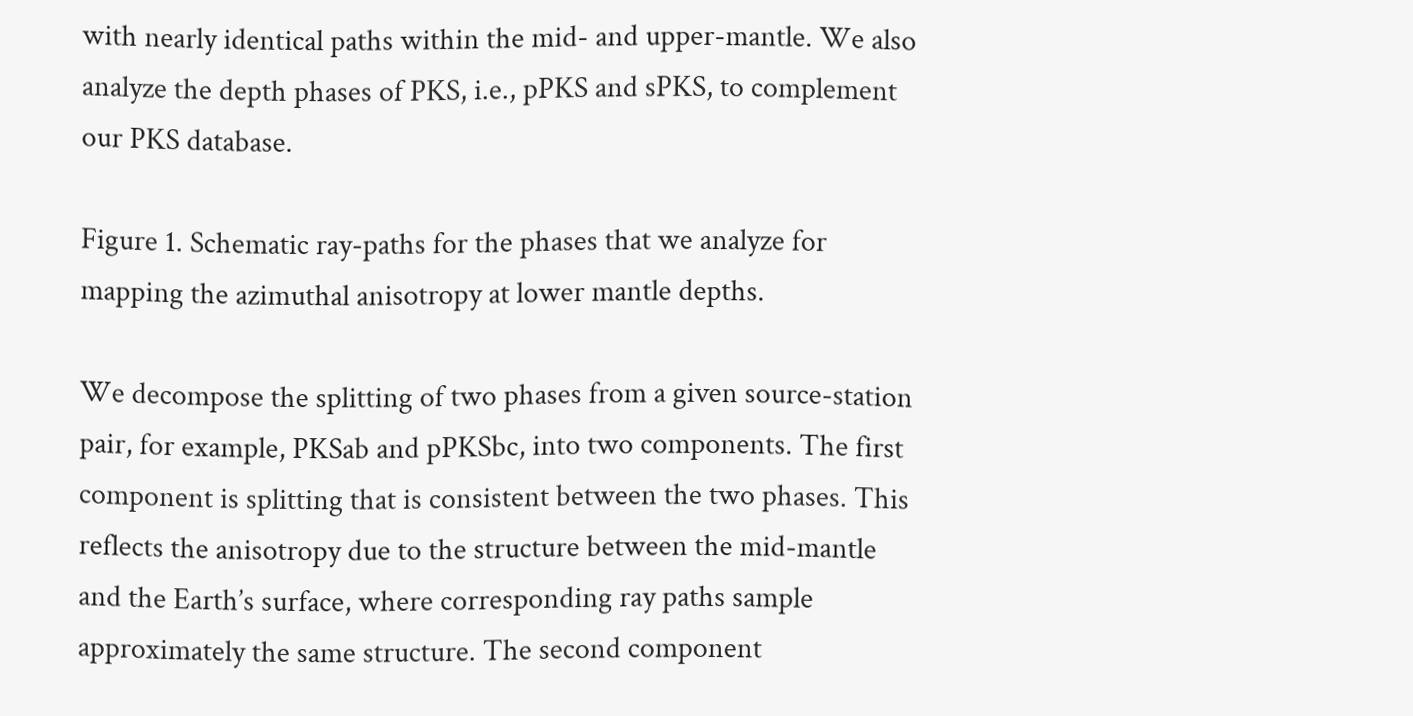with nearly identical paths within the mid- and upper-mantle. We also analyze the depth phases of PKS, i.e., pPKS and sPKS, to complement our PKS database.

Figure 1. Schematic ray-paths for the phases that we analyze for mapping the azimuthal anisotropy at lower mantle depths.

We decompose the splitting of two phases from a given source-station pair, for example, PKSab and pPKSbc, into two components. The first component is splitting that is consistent between the two phases. This reflects the anisotropy due to the structure between the mid-mantle and the Earth’s surface, where corresponding ray paths sample approximately the same structure. The second component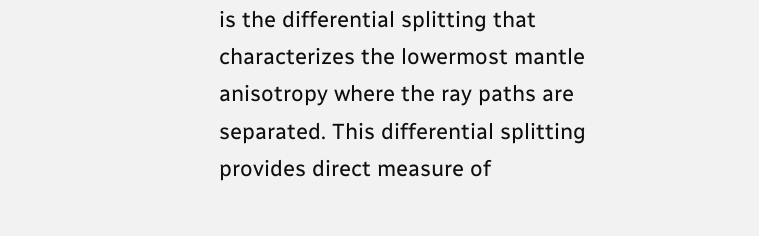is the differential splitting that characterizes the lowermost mantle anisotropy where the ray paths are separated. This differential splitting provides direct measure of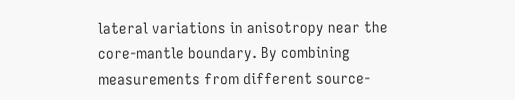lateral variations in anisotropy near the core-mantle boundary. By combining measurements from different source-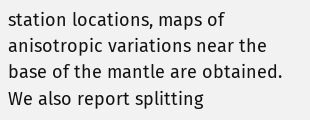station locations, maps of anisotropic variations near the base of the mantle are obtained. We also report splitting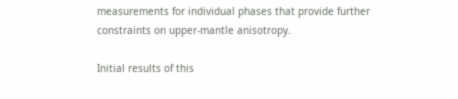measurements for individual phases that provide further constraints on upper-mantle anisotropy.

Initial results of this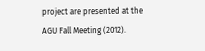project are presented at the AGU Fall Meeting (2012).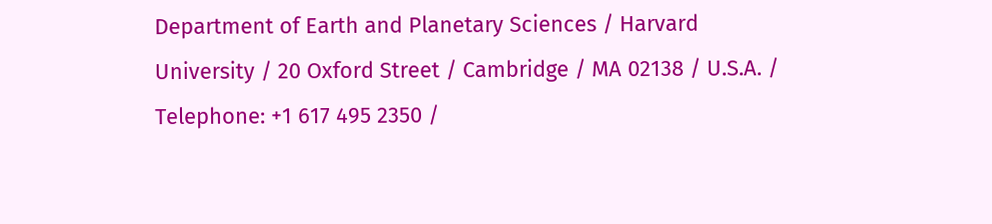Department of Earth and Planetary Sciences / Harvard University / 20 Oxford Street / Cambridge / MA 02138 / U.S.A. / Telephone: +1 617 495 2350 /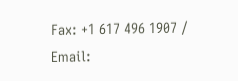Fax: +1 617 496 1907 / Email: